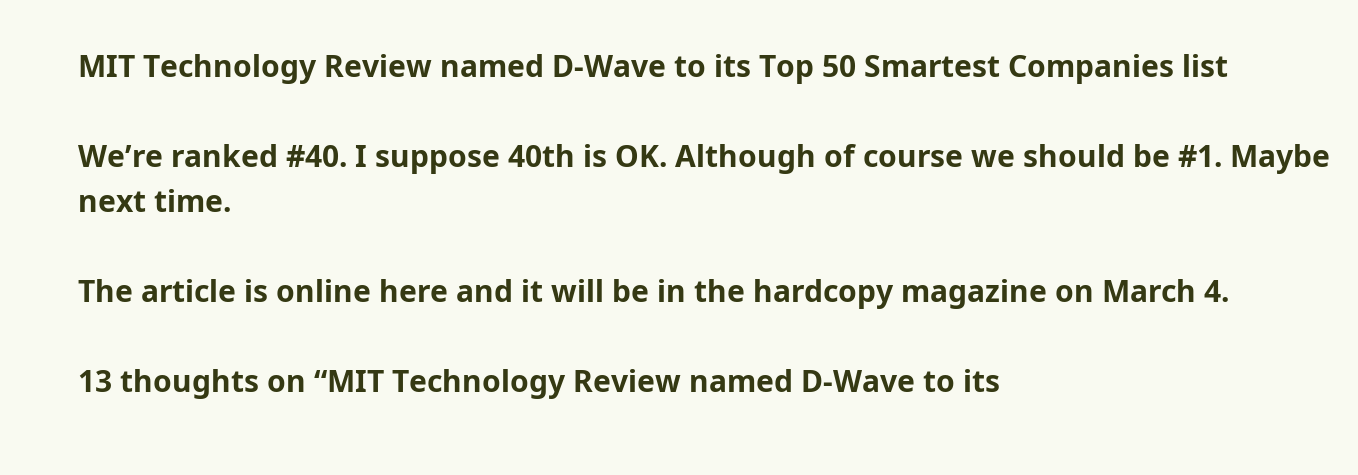MIT Technology Review named D-Wave to its Top 50 Smartest Companies list

We’re ranked #40. I suppose 40th is OK. Although of course we should be #1. Maybe next time.

The article is online here and it will be in the hardcopy magazine on March 4.

13 thoughts on “MIT Technology Review named D-Wave to its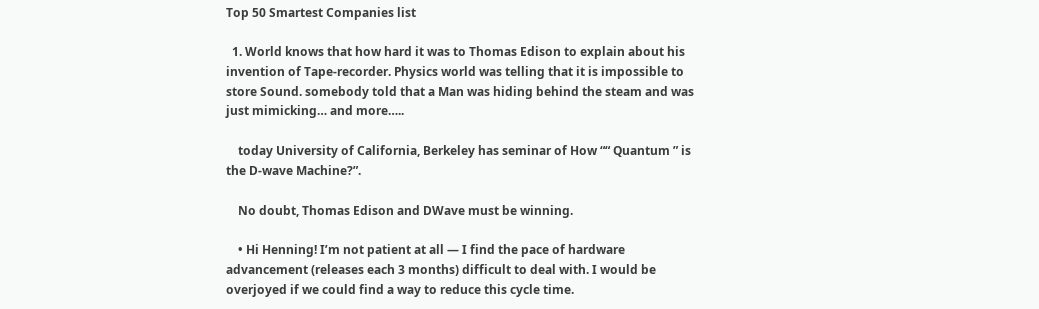Top 50 Smartest Companies list

  1. World knows that how hard it was to Thomas Edison to explain about his invention of Tape-recorder. Physics world was telling that it is impossible to store Sound. somebody told that a Man was hiding behind the steam and was just mimicking… and more…..

    today University of California, Berkeley has seminar of How ““ Quantum ” is the D-wave Machine?”.

    No doubt, Thomas Edison and DWave must be winning.

    • Hi Henning! I’m not patient at all — I find the pace of hardware advancement (releases each 3 months) difficult to deal with. I would be overjoyed if we could find a way to reduce this cycle time.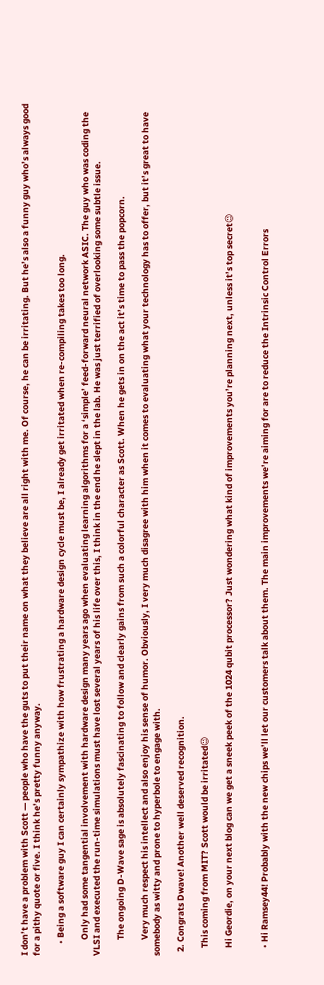I don’t have a problem with Scott — people who have the guts to put their name on what they believe are all right with me. Of course, he can be irritating. But he’s also a funny guy who’s always good for a pithy quote or five. I think he’s pretty funny anyway.

      • Being a software guy I can certainly sympathize with how frustrating a hardware design cycle must be, I already get irritated when re-compiling takes too long.

        Only had some tangential involvement with hardware design many years ago when evaluating learning algorithms for a ‘simple’ feed-forward neural network ASIC. The guy who was coding the VLSI and executed the run-time simulations must have lost several years of his life over this, I think in the end he slept in the lab. He was just terrified of overlooking some subtle issue.

        The ongoing D-Wave sage is absolutely fascinating to follow and clearly gains from such a colorful character as Scott. When he gets in on the act it’s time to pass the popcorn.

        Very much respect his intellect and also enjoy his sense of humor. Obviously, I very much disagree with him when it comes to evaluating what your technology has to offer, but it’s great to have somebody as witty and prone to hyperbole to engage with.

  2. Congrats Dwave! Another well deserved recognition.

    This coming from MIT? Scott would be irritated😉

    Hi Geordie, on your next blog can we get a sneek peek of the 1024 qubit processor? Just wondering what kind of improvements you’re planning next, unless it’s top secret😉


    • Hi Ramsey44! Probably with the new chips we’ll let our customers talk about them. The main improvements we’re aiming for are to reduce the Intrinsic Control Errors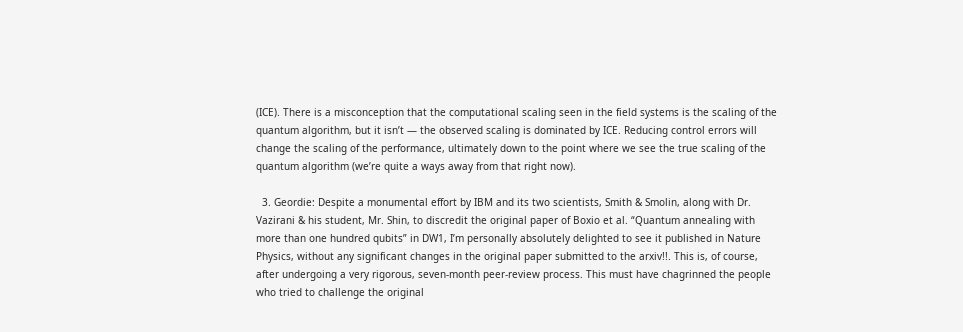(ICE). There is a misconception that the computational scaling seen in the field systems is the scaling of the quantum algorithm, but it isn’t — the observed scaling is dominated by ICE. Reducing control errors will change the scaling of the performance, ultimately down to the point where we see the true scaling of the quantum algorithm (we’re quite a ways away from that right now).

  3. Geordie: Despite a monumental effort by IBM and its two scientists, Smith & Smolin, along with Dr. Vazirani & his student, Mr. Shin, to discredit the original paper of Boxio et al. “Quantum annealing with more than one hundred qubits” in DW1, I’m personally absolutely delighted to see it published in Nature Physics, without any significant changes in the original paper submitted to the arxiv!!. This is, of course, after undergoing a very rigorous, seven-month peer-review process. This must have chagrinned the people who tried to challenge the original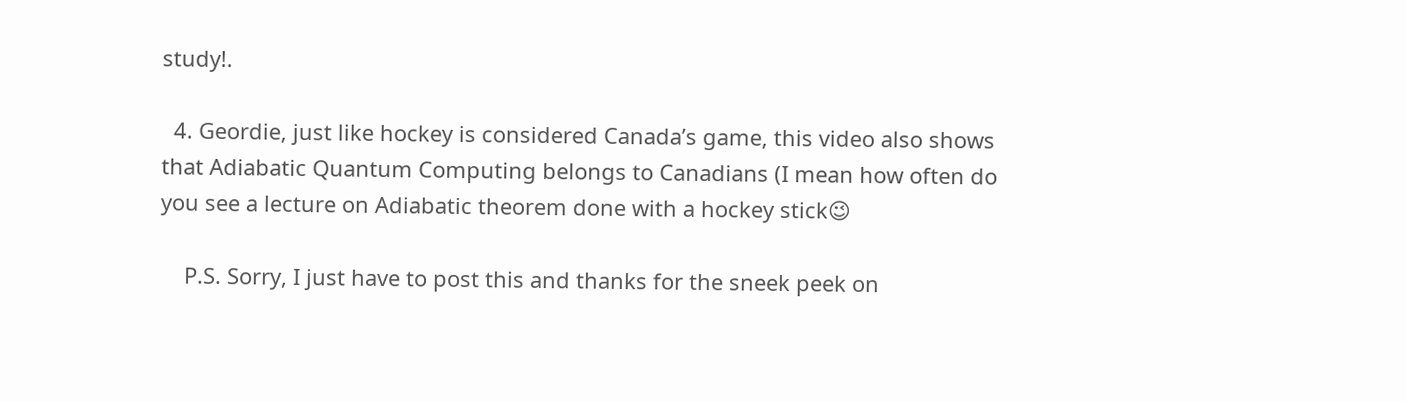study!.

  4. Geordie, just like hockey is considered Canada’s game, this video also shows that Adiabatic Quantum Computing belongs to Canadians (I mean how often do you see a lecture on Adiabatic theorem done with a hockey stick😉

    P.S. Sorry, I just have to post this and thanks for the sneek peek on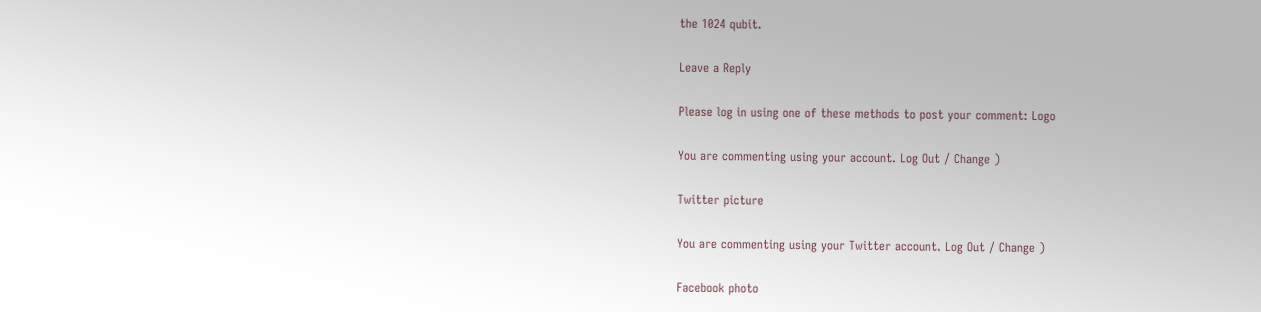the 1024 qubit.

Leave a Reply

Please log in using one of these methods to post your comment: Logo

You are commenting using your account. Log Out / Change )

Twitter picture

You are commenting using your Twitter account. Log Out / Change )

Facebook photo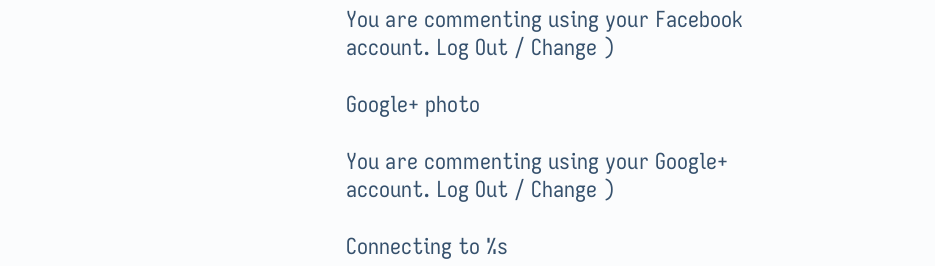You are commenting using your Facebook account. Log Out / Change )

Google+ photo

You are commenting using your Google+ account. Log Out / Change )

Connecting to %s